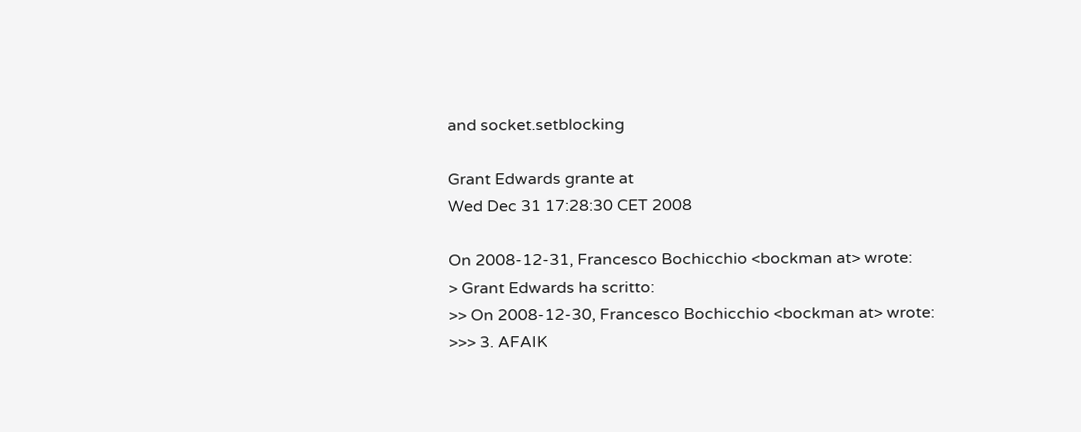and socket.setblocking

Grant Edwards grante at
Wed Dec 31 17:28:30 CET 2008

On 2008-12-31, Francesco Bochicchio <bockman at> wrote:
> Grant Edwards ha scritto:
>> On 2008-12-30, Francesco Bochicchio <bockman at> wrote:
>>> 3. AFAIK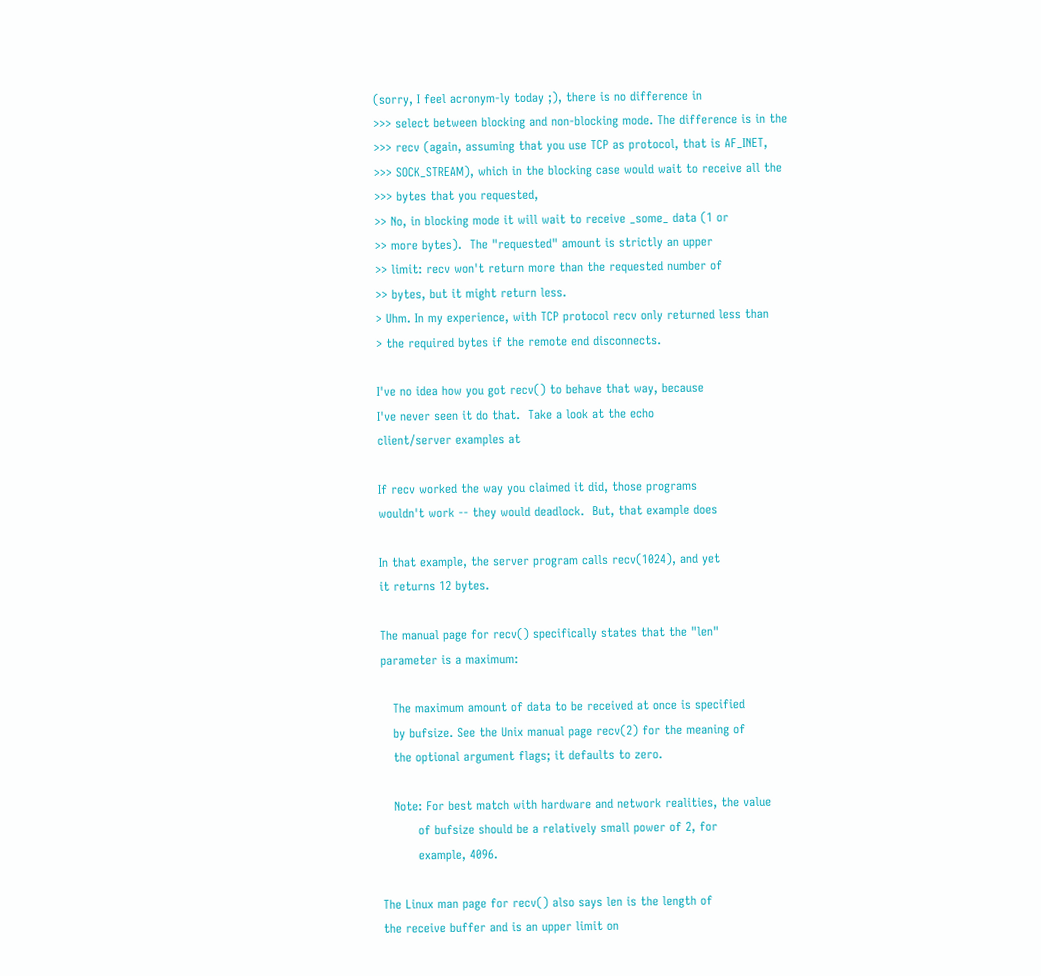(sorry, I feel acronym-ly today ;), there is no difference in
>>> select between blocking and non-blocking mode. The difference is in the
>>> recv (again, assuming that you use TCP as protocol, that is AF_INET,
>>> SOCK_STREAM), which in the blocking case would wait to receive all the
>>> bytes that you requested,
>> No, in blocking mode it will wait to receive _some_ data (1 or
>> more bytes).  The "requested" amount is strictly an upper
>> limit: recv won't return more than the requested number of
>> bytes, but it might return less.
> Uhm. In my experience, with TCP protocol recv only returned less than
> the required bytes if the remote end disconnects.

I've no idea how you got recv() to behave that way, because
I've never seen it do that.  Take a look at the echo
client/server examples at

If recv worked the way you claimed it did, those programs
wouldn't work -- they would deadlock.  But, that example does

In that example, the server program calls recv(1024), and yet
it returns 12 bytes.

The manual page for recv() specifically states that the "len"
parameter is a maximum:

   The maximum amount of data to be received at once is specified
   by bufsize. See the Unix manual page recv(2) for the meaning of
   the optional argument flags; it defaults to zero.

   Note: For best match with hardware and network realities, the value
         of bufsize should be a relatively small power of 2, for
         example, 4096.

The Linux man page for recv() also says len is the length of
the receive buffer and is an upper limit on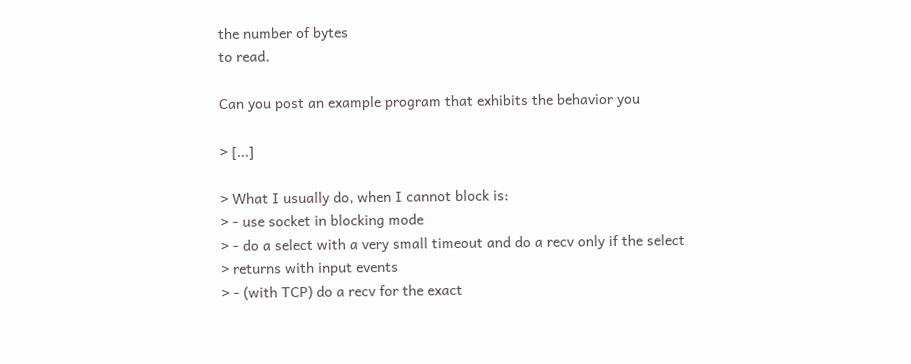the number of bytes
to read.

Can you post an example program that exhibits the behavior you

> [...]

> What I usually do, when I cannot block is:
> - use socket in blocking mode
> - do a select with a very small timeout and do a recv only if the select
> returns with input events
> - (with TCP) do a recv for the exact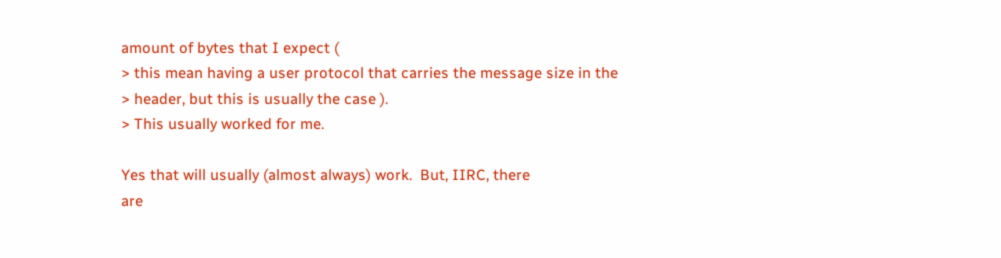amount of bytes that I expect (
> this mean having a user protocol that carries the message size in the
> header, but this is usually the case ).
> This usually worked for me.

Yes that will usually (almost always) work.  But, IIRC, there
are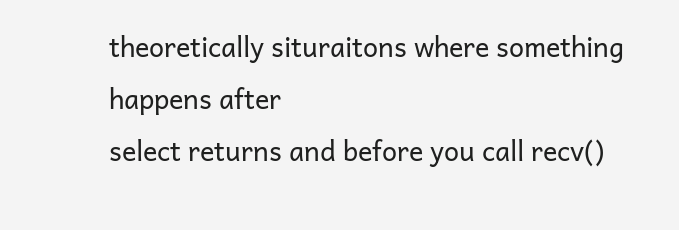theoretically situraitons where something happens after
select returns and before you call recv()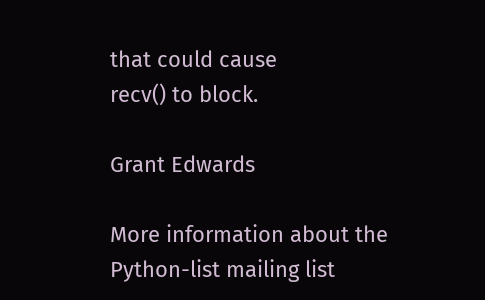that could cause
recv() to block.

Grant Edwards

More information about the Python-list mailing list